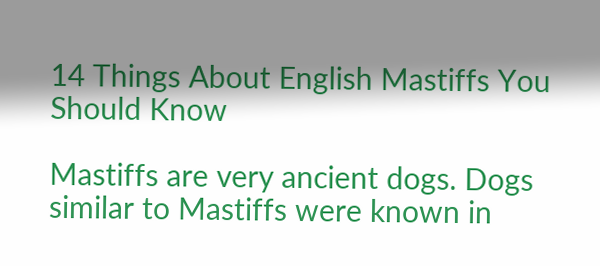14 Things About English Mastiffs You Should Know

Mastiffs are very ancient dogs. Dogs similar to Mastiffs were known in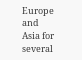Europe and Asia for several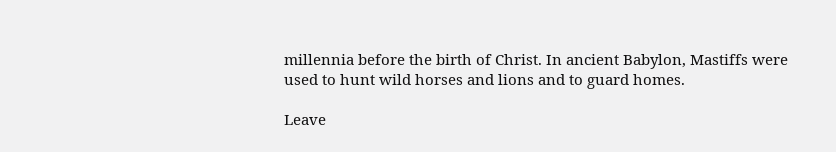millennia before the birth of Christ. In ancient Babylon, Mastiffs were used to hunt wild horses and lions and to guard homes.

Leave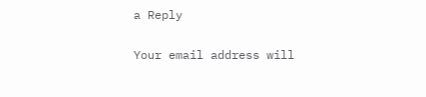a Reply

Your email address will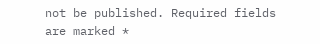not be published. Required fields are marked *